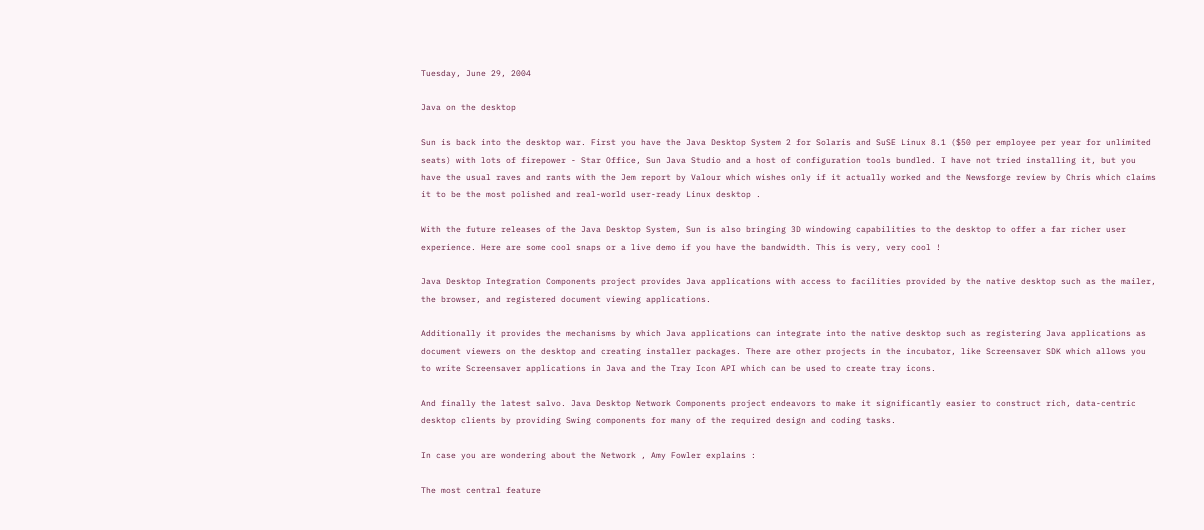Tuesday, June 29, 2004

Java on the desktop

Sun is back into the desktop war. First you have the Java Desktop System 2 for Solaris and SuSE Linux 8.1 ($50 per employee per year for unlimited seats) with lots of firepower - Star Office, Sun Java Studio and a host of configuration tools bundled. I have not tried installing it, but you have the usual raves and rants with the Jem report by Valour which wishes only if it actually worked and the Newsforge review by Chris which claims it to be the most polished and real-world user-ready Linux desktop .

With the future releases of the Java Desktop System, Sun is also bringing 3D windowing capabilities to the desktop to offer a far richer user experience. Here are some cool snaps or a live demo if you have the bandwidth. This is very, very cool !

Java Desktop Integration Components project provides Java applications with access to facilities provided by the native desktop such as the mailer, the browser, and registered document viewing applications.

Additionally it provides the mechanisms by which Java applications can integrate into the native desktop such as registering Java applications as document viewers on the desktop and creating installer packages. There are other projects in the incubator, like Screensaver SDK which allows you to write Screensaver applications in Java and the Tray Icon API which can be used to create tray icons.

And finally the latest salvo. Java Desktop Network Components project endeavors to make it significantly easier to construct rich, data-centric desktop clients by providing Swing components for many of the required design and coding tasks.

In case you are wondering about the Network , Amy Fowler explains :

The most central feature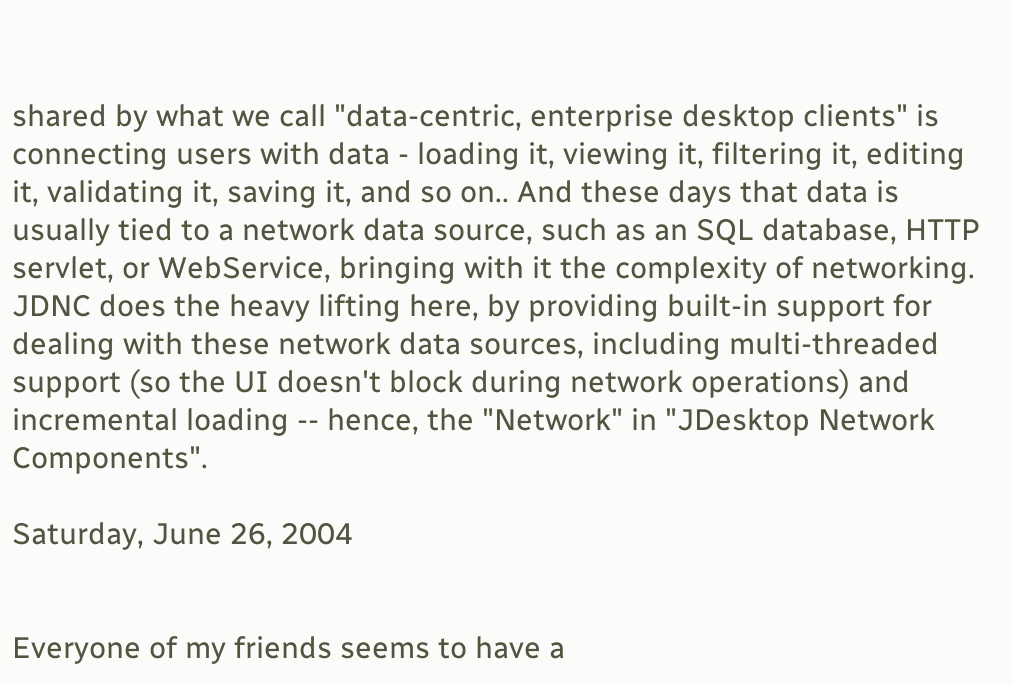shared by what we call "data-centric, enterprise desktop clients" is connecting users with data - loading it, viewing it, filtering it, editing it, validating it, saving it, and so on.. And these days that data is usually tied to a network data source, such as an SQL database, HTTP servlet, or WebService, bringing with it the complexity of networking. JDNC does the heavy lifting here, by providing built-in support for dealing with these network data sources, including multi-threaded support (so the UI doesn't block during network operations) and incremental loading -- hence, the "Network" in "JDesktop Network Components".

Saturday, June 26, 2004


Everyone of my friends seems to have a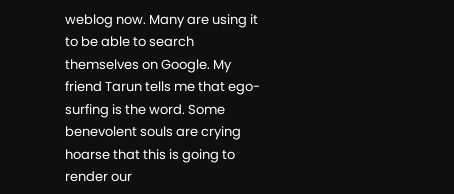weblog now. Many are using it to be able to search themselves on Google. My friend Tarun tells me that ego-surfing is the word. Some benevolent souls are crying hoarse that this is going to render our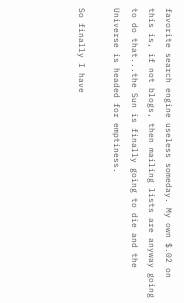favorite search engine useless someday. My own $.02 on this is, if not blogs, then mailing lists are anyway going to do that...the Sun is finally going to die and the Universe is headed for emptiness.

So finally I have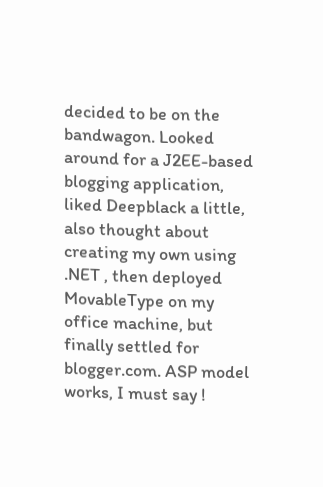decided to be on the bandwagon. Looked around for a J2EE-based blogging application, liked Deepblack a little, also thought about creating my own using .NET , then deployed MovableType on my office machine, but finally settled for blogger.com. ASP model works, I must say !